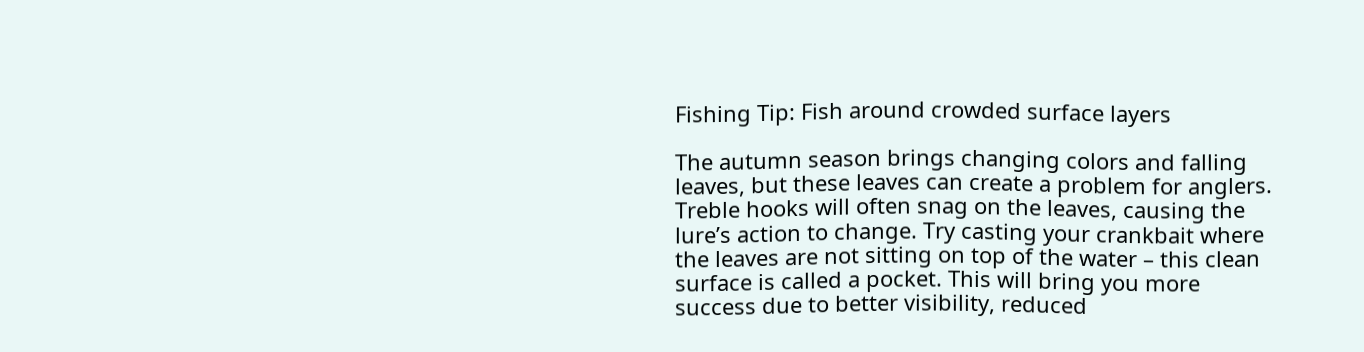Fishing Tip: Fish around crowded surface layers

The autumn season brings changing colors and falling leaves, but these leaves can create a problem for anglers. Treble hooks will often snag on the leaves, causing the lure’s action to change. Try casting your crankbait where the leaves are not sitting on top of the water – this clean surface is called a pocket. This will bring you more success due to better visibility, reduced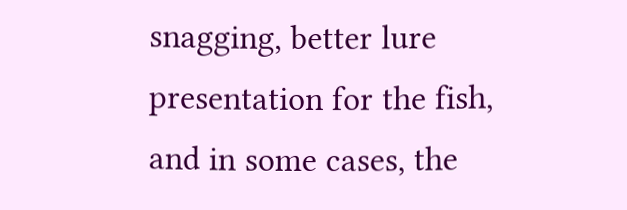snagging, better lure presentation for the fish, and in some cases, the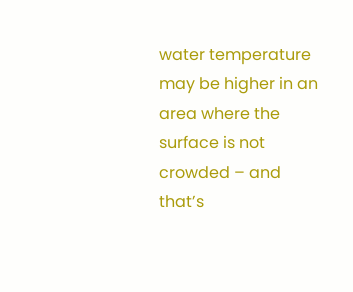water temperature may be higher in an area where the surface is not crowded – and that’s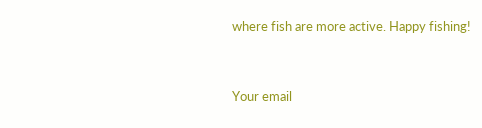where fish are more active. Happy fishing!


Your email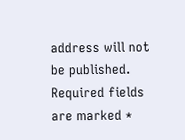address will not be published. Required fields are marked *